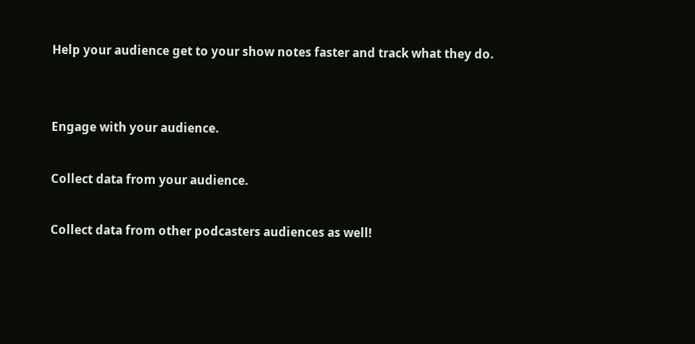Help your audience get to your show notes faster and track what they do.


Engage with your audience.

Collect data from your audience.

Collect data from other podcasters audiences as well!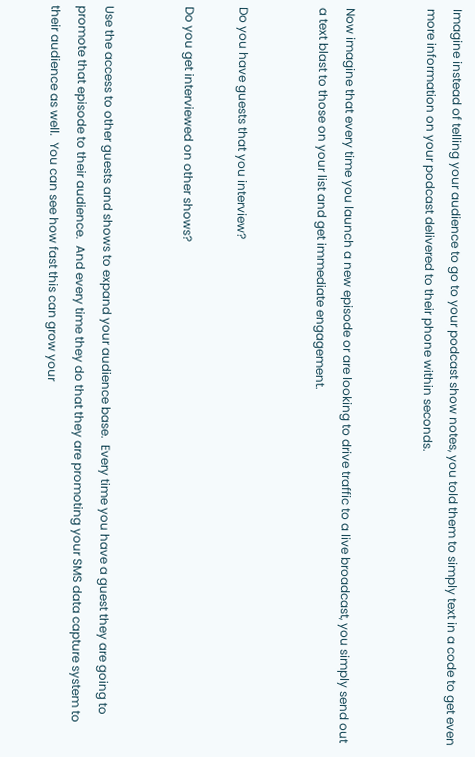Imagine instead of telling your audience to go to your podcast show notes, you told them to simply text in a code to get even more information on your podcast delivered to their phone within seconds.


Now imagine that every time you launch a new episode or are looking to drive traffic to a live broadcast, you simply send out a text blast to those on your list and get immediate engagement.


Do you have guests that you interview?

Do you get interviewed on other shows?


Use the access to other guests and shows to expand your audience base.  Every time you have a guest they are going to promote that episode to their audience.  And every time they do that they are promoting your SMS data capture system to their audience as well.  You can see how fast this can grow your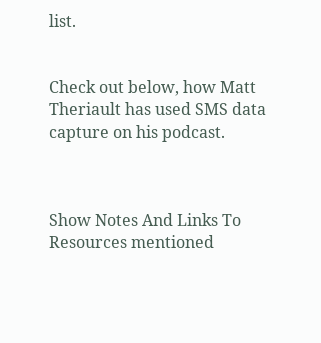list.


Check out below, how Matt Theriault has used SMS data capture on his podcast.



Show Notes And Links To Resources mentioned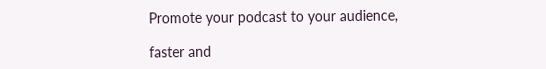Promote your podcast to your audience,

faster and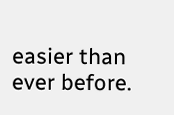easier than ever before.